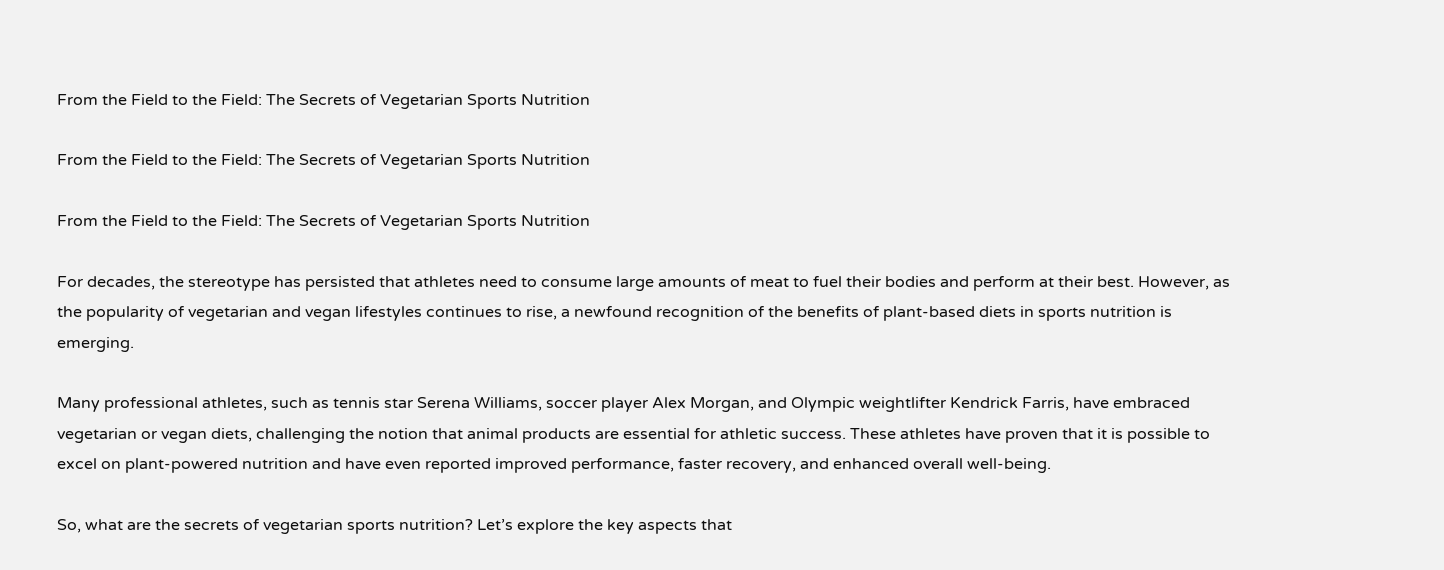From the Field to the Field: The Secrets of Vegetarian Sports Nutrition

From the Field to the Field: The Secrets of Vegetarian Sports Nutrition

From the Field to the Field: The Secrets of Vegetarian Sports Nutrition

For decades, the stereotype has persisted that athletes need to consume large amounts of meat to fuel their bodies and perform at their best. However, as the popularity of vegetarian and vegan lifestyles continues to rise, a newfound recognition of the benefits of plant-based diets in sports nutrition is emerging.

Many professional athletes, such as tennis star Serena Williams, soccer player Alex Morgan, and Olympic weightlifter Kendrick Farris, have embraced vegetarian or vegan diets, challenging the notion that animal products are essential for athletic success. These athletes have proven that it is possible to excel on plant-powered nutrition and have even reported improved performance, faster recovery, and enhanced overall well-being.

So, what are the secrets of vegetarian sports nutrition? Let’s explore the key aspects that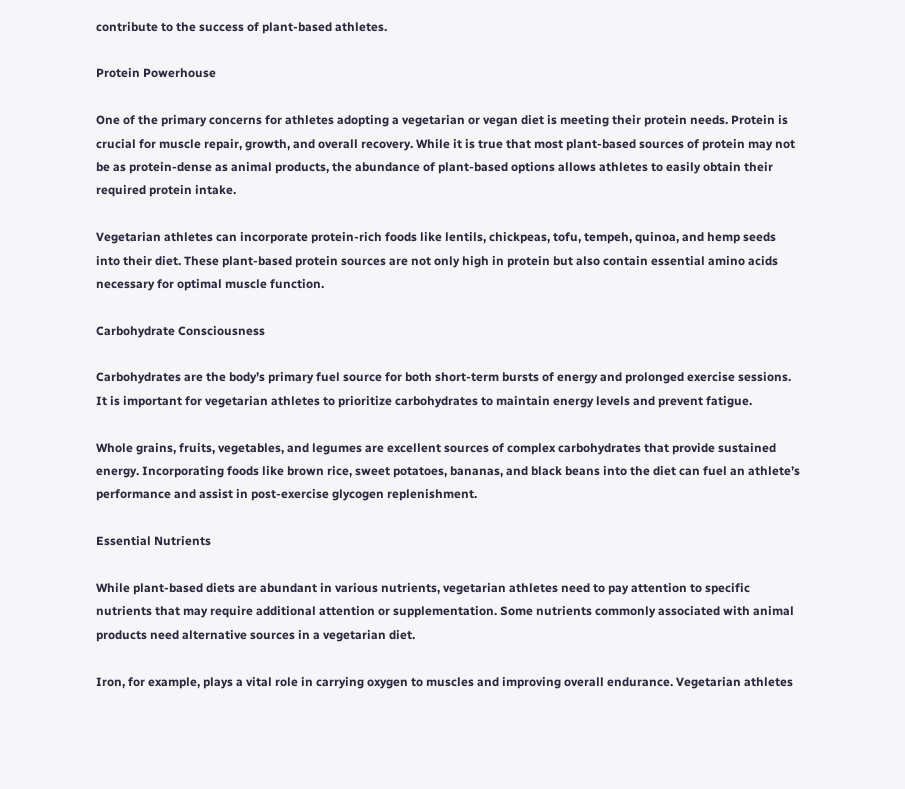contribute to the success of plant-based athletes.

Protein Powerhouse

One of the primary concerns for athletes adopting a vegetarian or vegan diet is meeting their protein needs. Protein is crucial for muscle repair, growth, and overall recovery. While it is true that most plant-based sources of protein may not be as protein-dense as animal products, the abundance of plant-based options allows athletes to easily obtain their required protein intake.

Vegetarian athletes can incorporate protein-rich foods like lentils, chickpeas, tofu, tempeh, quinoa, and hemp seeds into their diet. These plant-based protein sources are not only high in protein but also contain essential amino acids necessary for optimal muscle function.

Carbohydrate Consciousness

Carbohydrates are the body’s primary fuel source for both short-term bursts of energy and prolonged exercise sessions. It is important for vegetarian athletes to prioritize carbohydrates to maintain energy levels and prevent fatigue.

Whole grains, fruits, vegetables, and legumes are excellent sources of complex carbohydrates that provide sustained energy. Incorporating foods like brown rice, sweet potatoes, bananas, and black beans into the diet can fuel an athlete’s performance and assist in post-exercise glycogen replenishment.

Essential Nutrients

While plant-based diets are abundant in various nutrients, vegetarian athletes need to pay attention to specific nutrients that may require additional attention or supplementation. Some nutrients commonly associated with animal products need alternative sources in a vegetarian diet.

Iron, for example, plays a vital role in carrying oxygen to muscles and improving overall endurance. Vegetarian athletes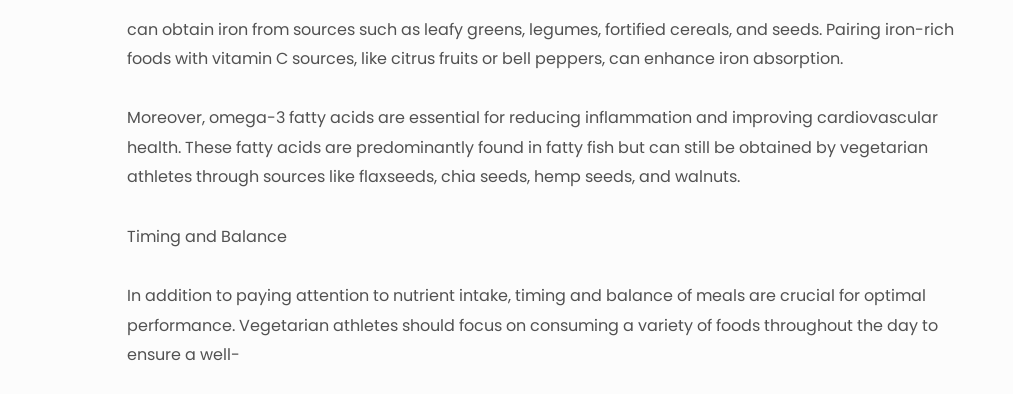can obtain iron from sources such as leafy greens, legumes, fortified cereals, and seeds. Pairing iron-rich foods with vitamin C sources, like citrus fruits or bell peppers, can enhance iron absorption.

Moreover, omega-3 fatty acids are essential for reducing inflammation and improving cardiovascular health. These fatty acids are predominantly found in fatty fish but can still be obtained by vegetarian athletes through sources like flaxseeds, chia seeds, hemp seeds, and walnuts.

Timing and Balance

In addition to paying attention to nutrient intake, timing and balance of meals are crucial for optimal performance. Vegetarian athletes should focus on consuming a variety of foods throughout the day to ensure a well-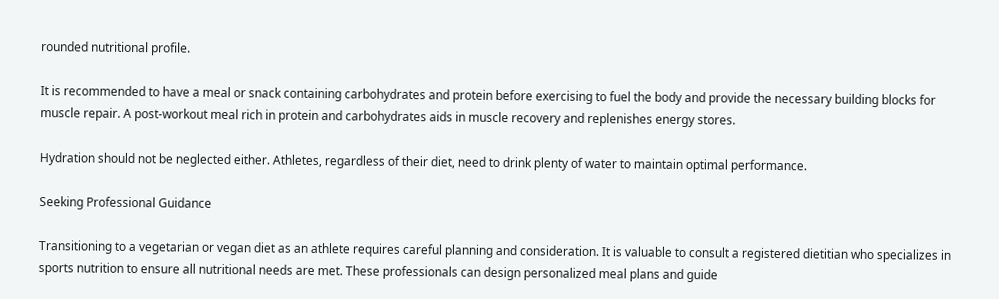rounded nutritional profile.

It is recommended to have a meal or snack containing carbohydrates and protein before exercising to fuel the body and provide the necessary building blocks for muscle repair. A post-workout meal rich in protein and carbohydrates aids in muscle recovery and replenishes energy stores.

Hydration should not be neglected either. Athletes, regardless of their diet, need to drink plenty of water to maintain optimal performance.

Seeking Professional Guidance

Transitioning to a vegetarian or vegan diet as an athlete requires careful planning and consideration. It is valuable to consult a registered dietitian who specializes in sports nutrition to ensure all nutritional needs are met. These professionals can design personalized meal plans and guide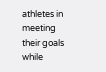athletes in meeting their goals while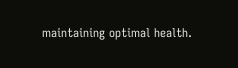maintaining optimal health.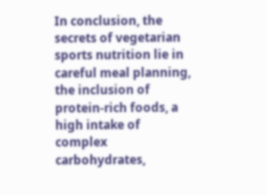In conclusion, the secrets of vegetarian sports nutrition lie in careful meal planning, the inclusion of protein-rich foods, a high intake of complex carbohydrates,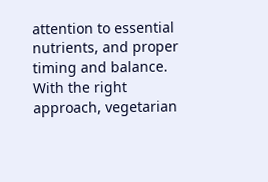attention to essential nutrients, and proper timing and balance. With the right approach, vegetarian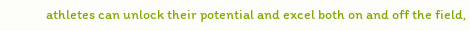athletes can unlock their potential and excel both on and off the field,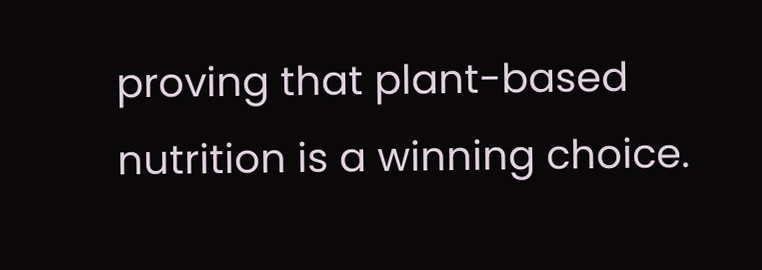proving that plant-based nutrition is a winning choice.